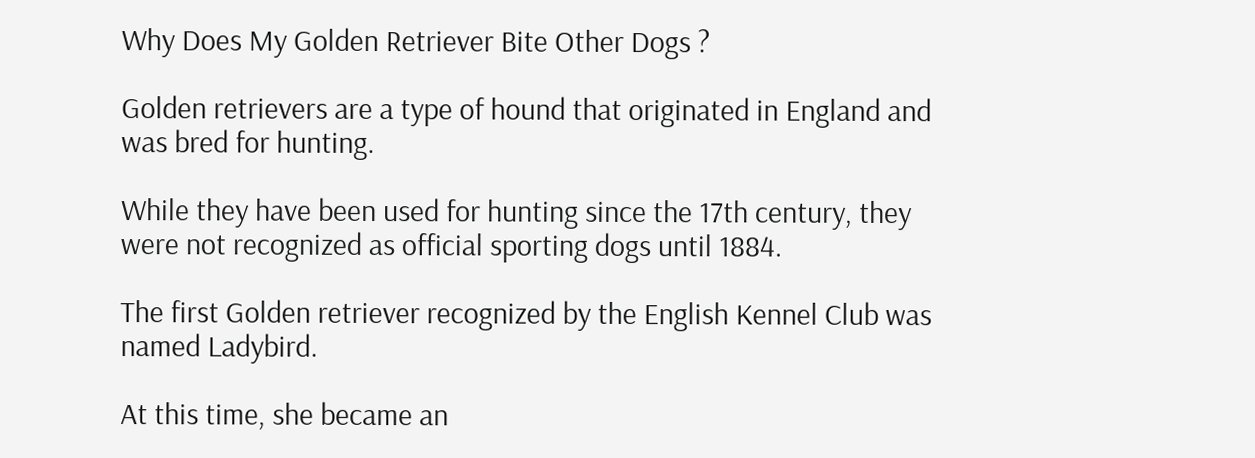Why Does My Golden Retriever Bite Other Dogs ?

Golden retrievers are a type of hound that originated in England and was bred for hunting.

While they have been used for hunting since the 17th century, they were not recognized as official sporting dogs until 1884.

The first Golden retriever recognized by the English Kennel Club was named Ladybird.

At this time, she became an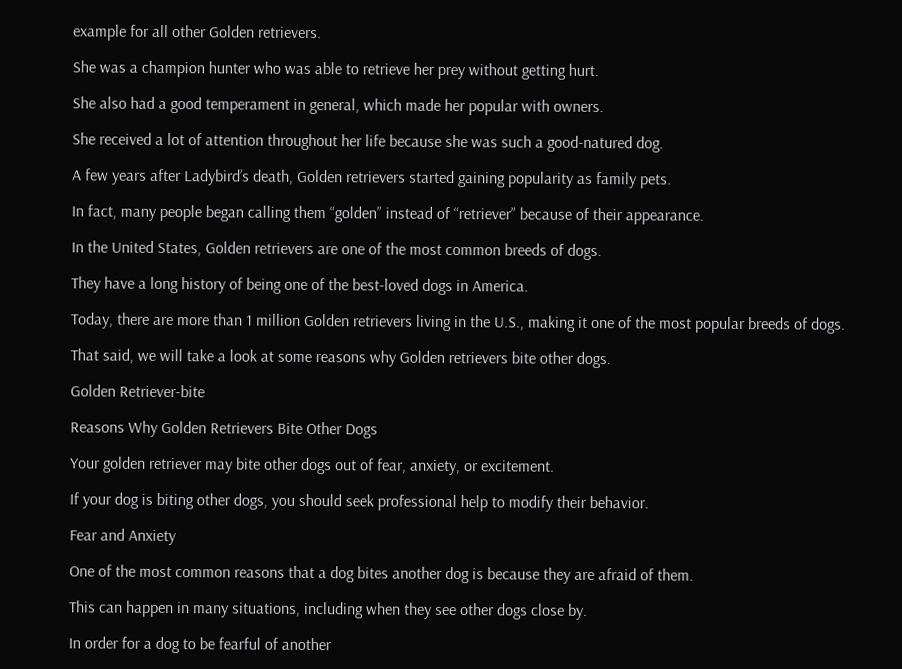example for all other Golden retrievers.

She was a champion hunter who was able to retrieve her prey without getting hurt.

She also had a good temperament in general, which made her popular with owners.

She received a lot of attention throughout her life because she was such a good-natured dog.

A few years after Ladybird’s death, Golden retrievers started gaining popularity as family pets.

In fact, many people began calling them “golden” instead of “retriever” because of their appearance.

In the United States, Golden retrievers are one of the most common breeds of dogs.

They have a long history of being one of the best-loved dogs in America.

Today, there are more than 1 million Golden retrievers living in the U.S., making it one of the most popular breeds of dogs.

That said, we will take a look at some reasons why Golden retrievers bite other dogs.

Golden Retriever-bite

Reasons Why Golden Retrievers Bite Other Dogs

Your golden retriever may bite other dogs out of fear, anxiety, or excitement.

If your dog is biting other dogs, you should seek professional help to modify their behavior.

Fear and Anxiety

One of the most common reasons that a dog bites another dog is because they are afraid of them.

This can happen in many situations, including when they see other dogs close by.

In order for a dog to be fearful of another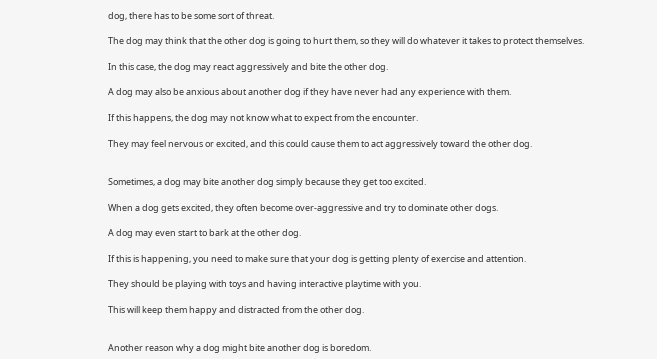dog, there has to be some sort of threat.

The dog may think that the other dog is going to hurt them, so they will do whatever it takes to protect themselves.

In this case, the dog may react aggressively and bite the other dog.

A dog may also be anxious about another dog if they have never had any experience with them.

If this happens, the dog may not know what to expect from the encounter.

They may feel nervous or excited, and this could cause them to act aggressively toward the other dog.


Sometimes, a dog may bite another dog simply because they get too excited.

When a dog gets excited, they often become over-aggressive and try to dominate other dogs.

A dog may even start to bark at the other dog.

If this is happening, you need to make sure that your dog is getting plenty of exercise and attention.

They should be playing with toys and having interactive playtime with you.

This will keep them happy and distracted from the other dog.


Another reason why a dog might bite another dog is boredom.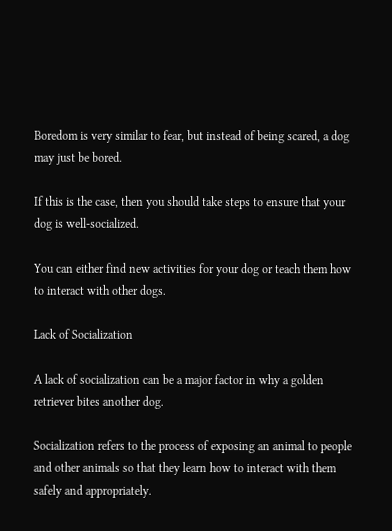Boredom is very similar to fear, but instead of being scared, a dog may just be bored.

If this is the case, then you should take steps to ensure that your dog is well-socialized.

You can either find new activities for your dog or teach them how to interact with other dogs.

Lack of Socialization

A lack of socialization can be a major factor in why a golden retriever bites another dog.

Socialization refers to the process of exposing an animal to people and other animals so that they learn how to interact with them safely and appropriately.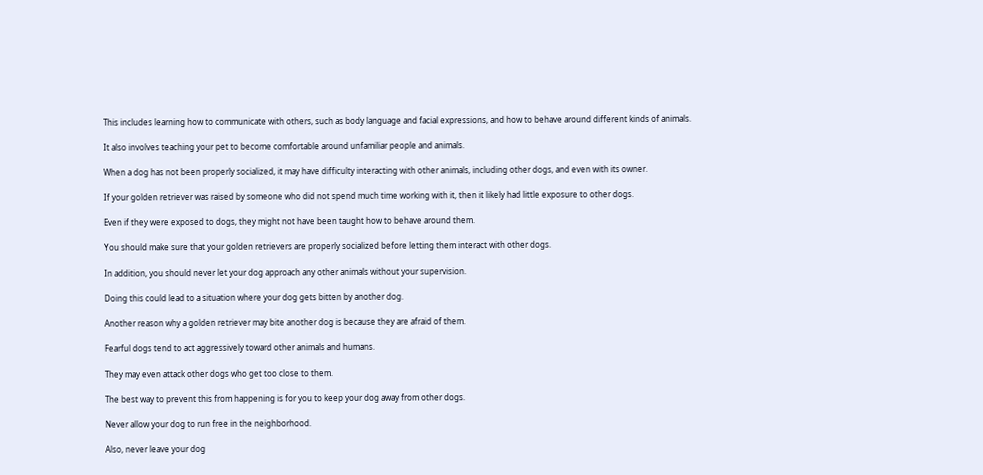This includes learning how to communicate with others, such as body language and facial expressions, and how to behave around different kinds of animals.

It also involves teaching your pet to become comfortable around unfamiliar people and animals.

When a dog has not been properly socialized, it may have difficulty interacting with other animals, including other dogs, and even with its owner.

If your golden retriever was raised by someone who did not spend much time working with it, then it likely had little exposure to other dogs.

Even if they were exposed to dogs, they might not have been taught how to behave around them.

You should make sure that your golden retrievers are properly socialized before letting them interact with other dogs.

In addition, you should never let your dog approach any other animals without your supervision.

Doing this could lead to a situation where your dog gets bitten by another dog.

Another reason why a golden retriever may bite another dog is because they are afraid of them.

Fearful dogs tend to act aggressively toward other animals and humans.

They may even attack other dogs who get too close to them.

The best way to prevent this from happening is for you to keep your dog away from other dogs.

Never allow your dog to run free in the neighborhood.

Also, never leave your dog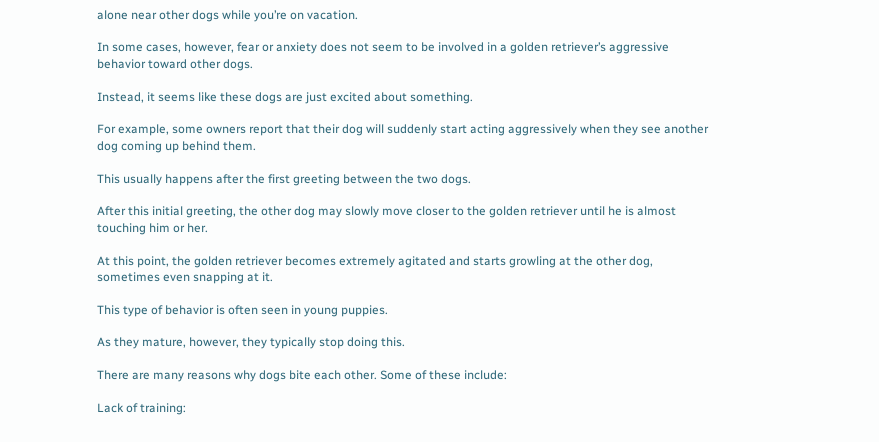alone near other dogs while you’re on vacation.

In some cases, however, fear or anxiety does not seem to be involved in a golden retriever’s aggressive behavior toward other dogs.

Instead, it seems like these dogs are just excited about something.

For example, some owners report that their dog will suddenly start acting aggressively when they see another dog coming up behind them.

This usually happens after the first greeting between the two dogs.

After this initial greeting, the other dog may slowly move closer to the golden retriever until he is almost touching him or her.

At this point, the golden retriever becomes extremely agitated and starts growling at the other dog, sometimes even snapping at it.

This type of behavior is often seen in young puppies.

As they mature, however, they typically stop doing this.

There are many reasons why dogs bite each other. Some of these include:

Lack of training: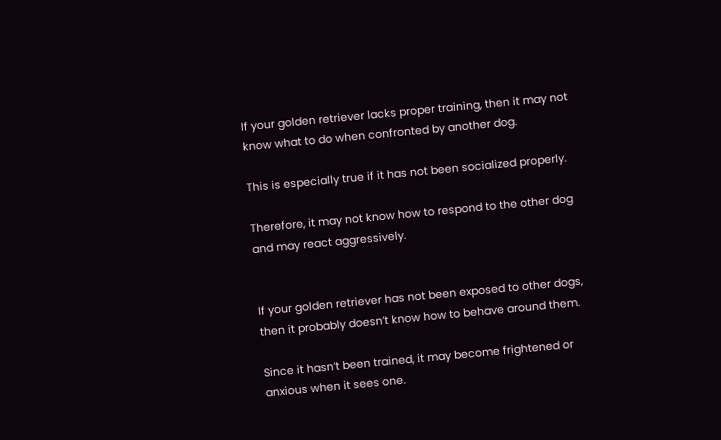If your golden retriever lacks proper training, then it may not know what to do when confronted by another dog.

This is especially true if it has not been socialized properly.

Therefore, it may not know how to respond to the other dog and may react aggressively.


If your golden retriever has not been exposed to other dogs, then it probably doesn’t know how to behave around them.

Since it hasn’t been trained, it may become frightened or anxious when it sees one.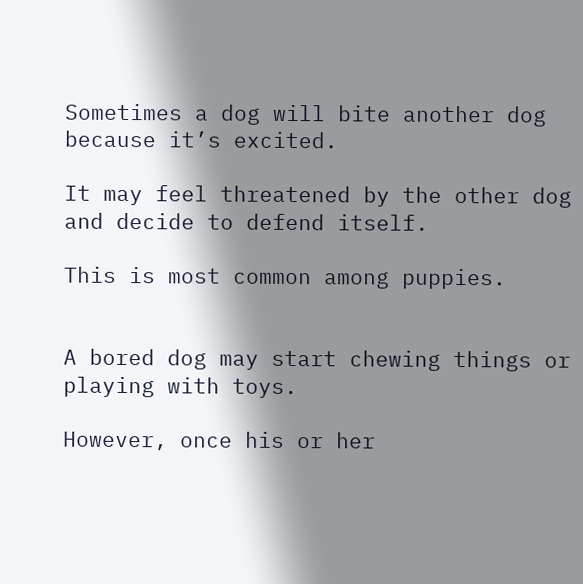Sometimes a dog will bite another dog because it’s excited.

It may feel threatened by the other dog and decide to defend itself.

This is most common among puppies.


A bored dog may start chewing things or playing with toys.

However, once his or her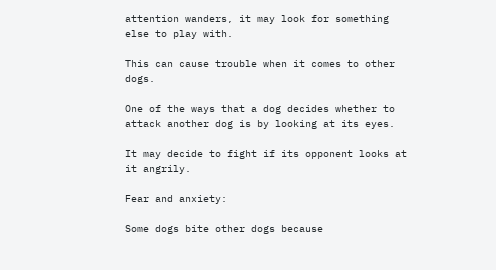attention wanders, it may look for something else to play with.

This can cause trouble when it comes to other dogs.

One of the ways that a dog decides whether to attack another dog is by looking at its eyes.

It may decide to fight if its opponent looks at it angrily.

Fear and anxiety:

Some dogs bite other dogs because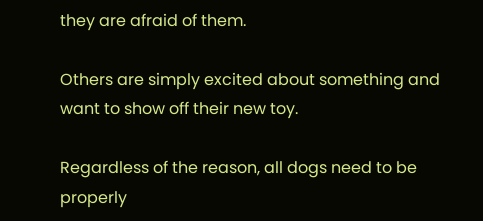they are afraid of them.

Others are simply excited about something and want to show off their new toy.

Regardless of the reason, all dogs need to be properly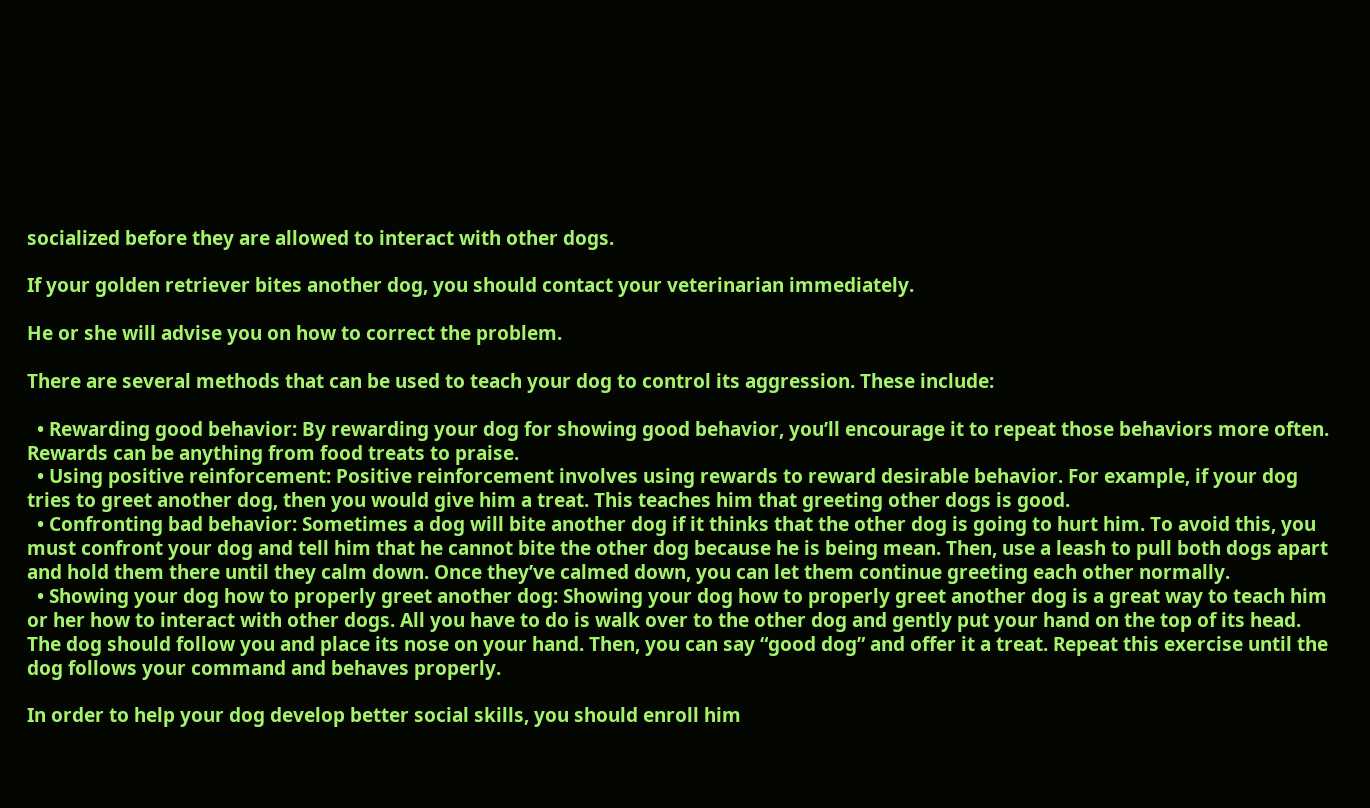socialized before they are allowed to interact with other dogs.

If your golden retriever bites another dog, you should contact your veterinarian immediately.

He or she will advise you on how to correct the problem.

There are several methods that can be used to teach your dog to control its aggression. These include:

  • Rewarding good behavior: By rewarding your dog for showing good behavior, you’ll encourage it to repeat those behaviors more often. Rewards can be anything from food treats to praise.
  • Using positive reinforcement: Positive reinforcement involves using rewards to reward desirable behavior. For example, if your dog tries to greet another dog, then you would give him a treat. This teaches him that greeting other dogs is good.
  • Confronting bad behavior: Sometimes a dog will bite another dog if it thinks that the other dog is going to hurt him. To avoid this, you must confront your dog and tell him that he cannot bite the other dog because he is being mean. Then, use a leash to pull both dogs apart and hold them there until they calm down. Once they’ve calmed down, you can let them continue greeting each other normally.
  • Showing your dog how to properly greet another dog: Showing your dog how to properly greet another dog is a great way to teach him or her how to interact with other dogs. All you have to do is walk over to the other dog and gently put your hand on the top of its head. The dog should follow you and place its nose on your hand. Then, you can say “good dog” and offer it a treat. Repeat this exercise until the dog follows your command and behaves properly.

In order to help your dog develop better social skills, you should enroll him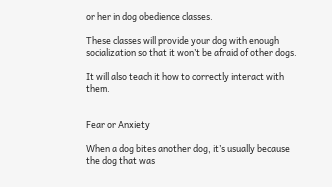or her in dog obedience classes.

These classes will provide your dog with enough socialization so that it won’t be afraid of other dogs.

It will also teach it how to correctly interact with them.


Fear or Anxiety

When a dog bites another dog, it’s usually because the dog that was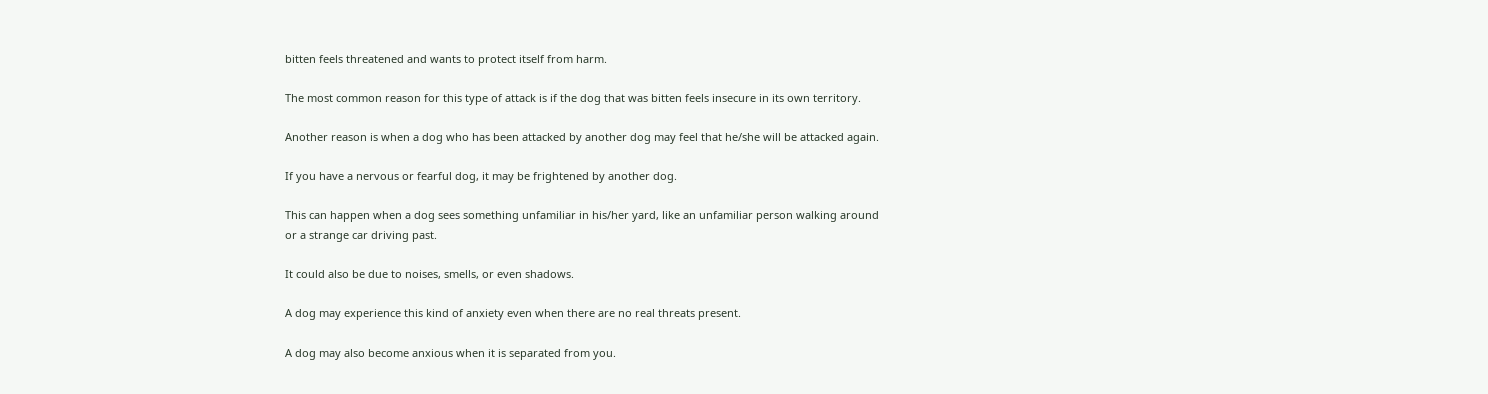bitten feels threatened and wants to protect itself from harm.

The most common reason for this type of attack is if the dog that was bitten feels insecure in its own territory.

Another reason is when a dog who has been attacked by another dog may feel that he/she will be attacked again.

If you have a nervous or fearful dog, it may be frightened by another dog.

This can happen when a dog sees something unfamiliar in his/her yard, like an unfamiliar person walking around or a strange car driving past.

It could also be due to noises, smells, or even shadows.

A dog may experience this kind of anxiety even when there are no real threats present.

A dog may also become anxious when it is separated from you.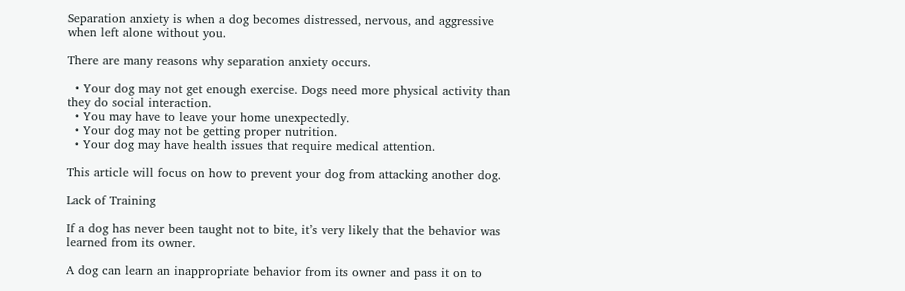Separation anxiety is when a dog becomes distressed, nervous, and aggressive when left alone without you.

There are many reasons why separation anxiety occurs.

  • Your dog may not get enough exercise. Dogs need more physical activity than they do social interaction.
  • You may have to leave your home unexpectedly.
  • Your dog may not be getting proper nutrition.
  • Your dog may have health issues that require medical attention.

This article will focus on how to prevent your dog from attacking another dog.

Lack of Training

If a dog has never been taught not to bite, it’s very likely that the behavior was learned from its owner.

A dog can learn an inappropriate behavior from its owner and pass it on to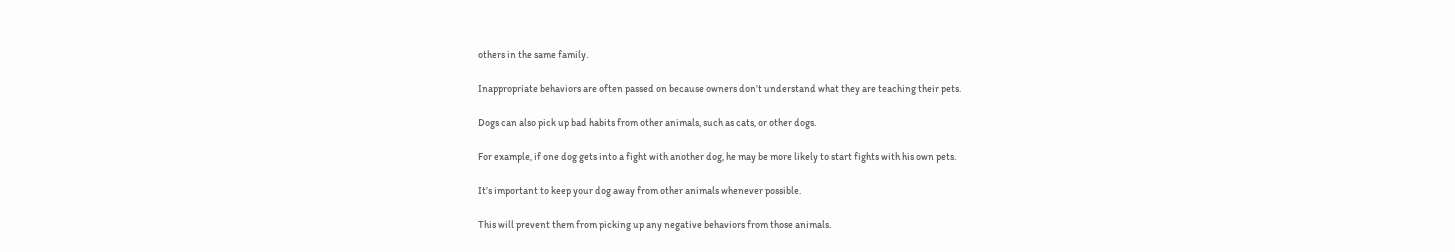others in the same family.

Inappropriate behaviors are often passed on because owners don’t understand what they are teaching their pets.

Dogs can also pick up bad habits from other animals, such as cats, or other dogs.

For example, if one dog gets into a fight with another dog, he may be more likely to start fights with his own pets.

It’s important to keep your dog away from other animals whenever possible.

This will prevent them from picking up any negative behaviors from those animals.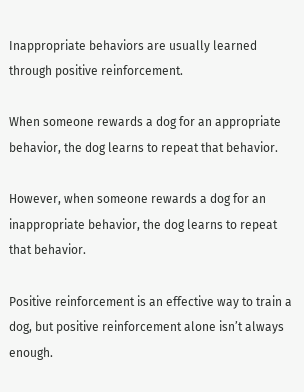Inappropriate behaviors are usually learned through positive reinforcement.

When someone rewards a dog for an appropriate behavior, the dog learns to repeat that behavior.

However, when someone rewards a dog for an inappropriate behavior, the dog learns to repeat that behavior.

Positive reinforcement is an effective way to train a dog, but positive reinforcement alone isn’t always enough.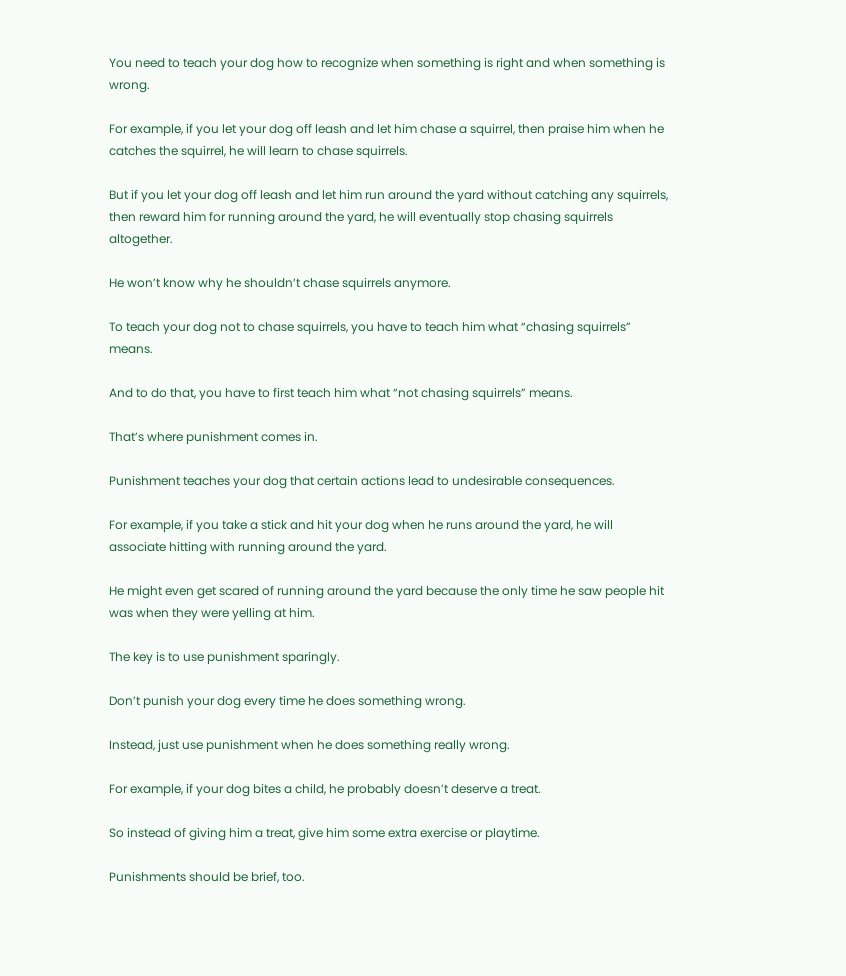You need to teach your dog how to recognize when something is right and when something is wrong.

For example, if you let your dog off leash and let him chase a squirrel, then praise him when he catches the squirrel, he will learn to chase squirrels.

But if you let your dog off leash and let him run around the yard without catching any squirrels, then reward him for running around the yard, he will eventually stop chasing squirrels altogether.

He won’t know why he shouldn’t chase squirrels anymore.

To teach your dog not to chase squirrels, you have to teach him what “chasing squirrels” means.

And to do that, you have to first teach him what “not chasing squirrels” means.

That’s where punishment comes in.

Punishment teaches your dog that certain actions lead to undesirable consequences.

For example, if you take a stick and hit your dog when he runs around the yard, he will associate hitting with running around the yard.

He might even get scared of running around the yard because the only time he saw people hit was when they were yelling at him.

The key is to use punishment sparingly.

Don’t punish your dog every time he does something wrong.

Instead, just use punishment when he does something really wrong.

For example, if your dog bites a child, he probably doesn’t deserve a treat.

So instead of giving him a treat, give him some extra exercise or playtime.

Punishments should be brief, too.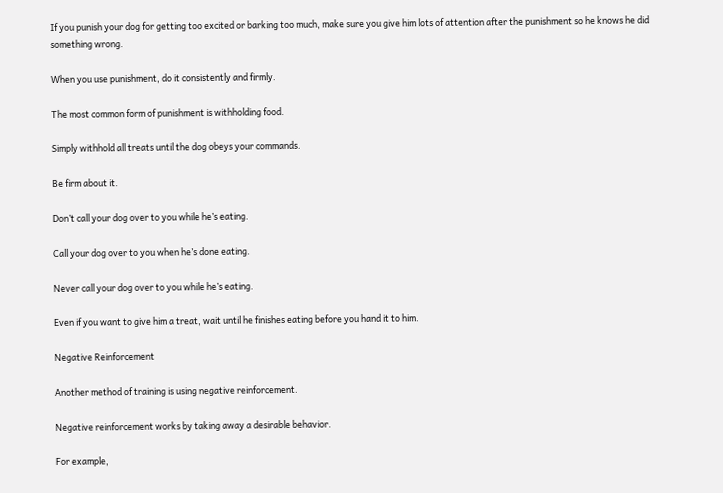If you punish your dog for getting too excited or barking too much, make sure you give him lots of attention after the punishment so he knows he did something wrong.

When you use punishment, do it consistently and firmly.

The most common form of punishment is withholding food.

Simply withhold all treats until the dog obeys your commands.

Be firm about it.

Don’t call your dog over to you while he’s eating.

Call your dog over to you when he’s done eating.

Never call your dog over to you while he’s eating.

Even if you want to give him a treat, wait until he finishes eating before you hand it to him.

Negative Reinforcement

Another method of training is using negative reinforcement.

Negative reinforcement works by taking away a desirable behavior.

For example,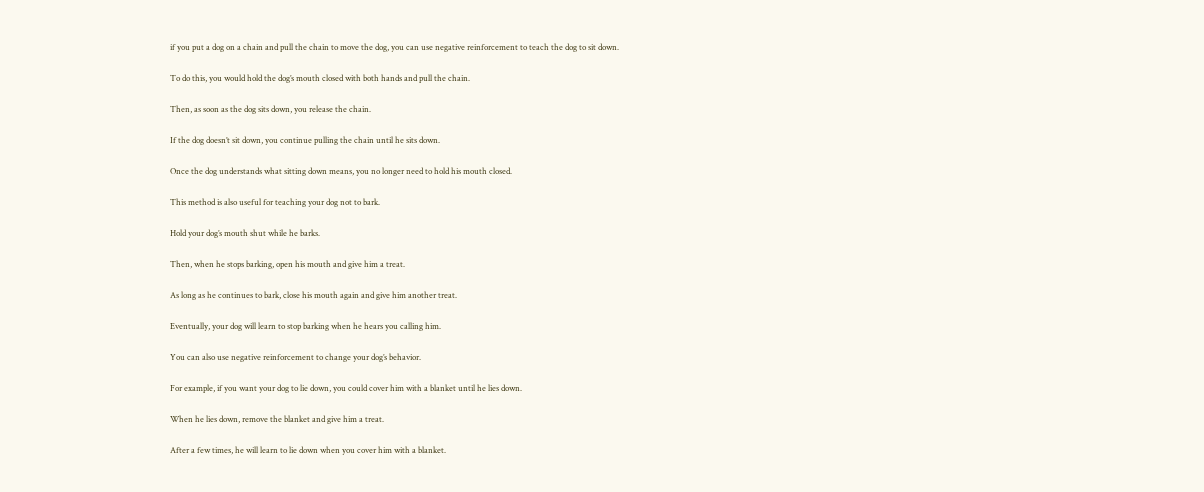if you put a dog on a chain and pull the chain to move the dog, you can use negative reinforcement to teach the dog to sit down.

To do this, you would hold the dog’s mouth closed with both hands and pull the chain.

Then, as soon as the dog sits down, you release the chain.

If the dog doesn’t sit down, you continue pulling the chain until he sits down.

Once the dog understands what sitting down means, you no longer need to hold his mouth closed.

This method is also useful for teaching your dog not to bark.

Hold your dog’s mouth shut while he barks.

Then, when he stops barking, open his mouth and give him a treat.

As long as he continues to bark, close his mouth again and give him another treat.

Eventually, your dog will learn to stop barking when he hears you calling him.

You can also use negative reinforcement to change your dog’s behavior.

For example, if you want your dog to lie down, you could cover him with a blanket until he lies down.

When he lies down, remove the blanket and give him a treat.

After a few times, he will learn to lie down when you cover him with a blanket.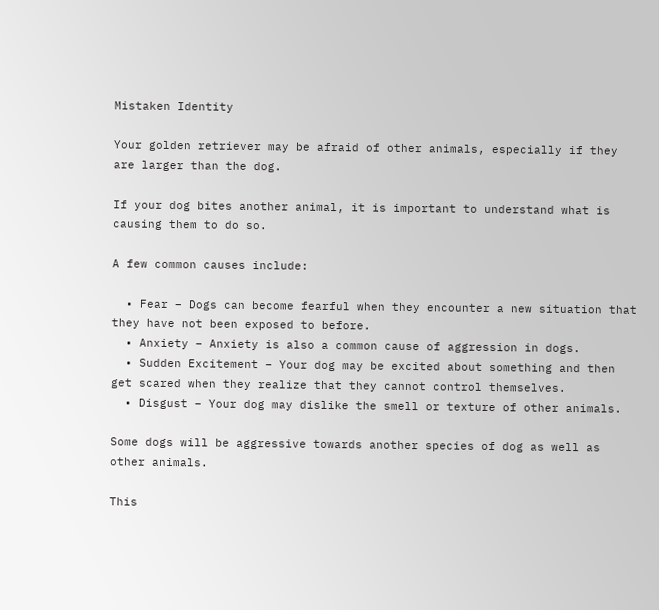Mistaken Identity

Your golden retriever may be afraid of other animals, especially if they are larger than the dog.

If your dog bites another animal, it is important to understand what is causing them to do so.

A few common causes include:

  • Fear – Dogs can become fearful when they encounter a new situation that they have not been exposed to before.
  • Anxiety – Anxiety is also a common cause of aggression in dogs.
  • Sudden Excitement – Your dog may be excited about something and then get scared when they realize that they cannot control themselves.
  • Disgust – Your dog may dislike the smell or texture of other animals.

Some dogs will be aggressive towards another species of dog as well as other animals.

This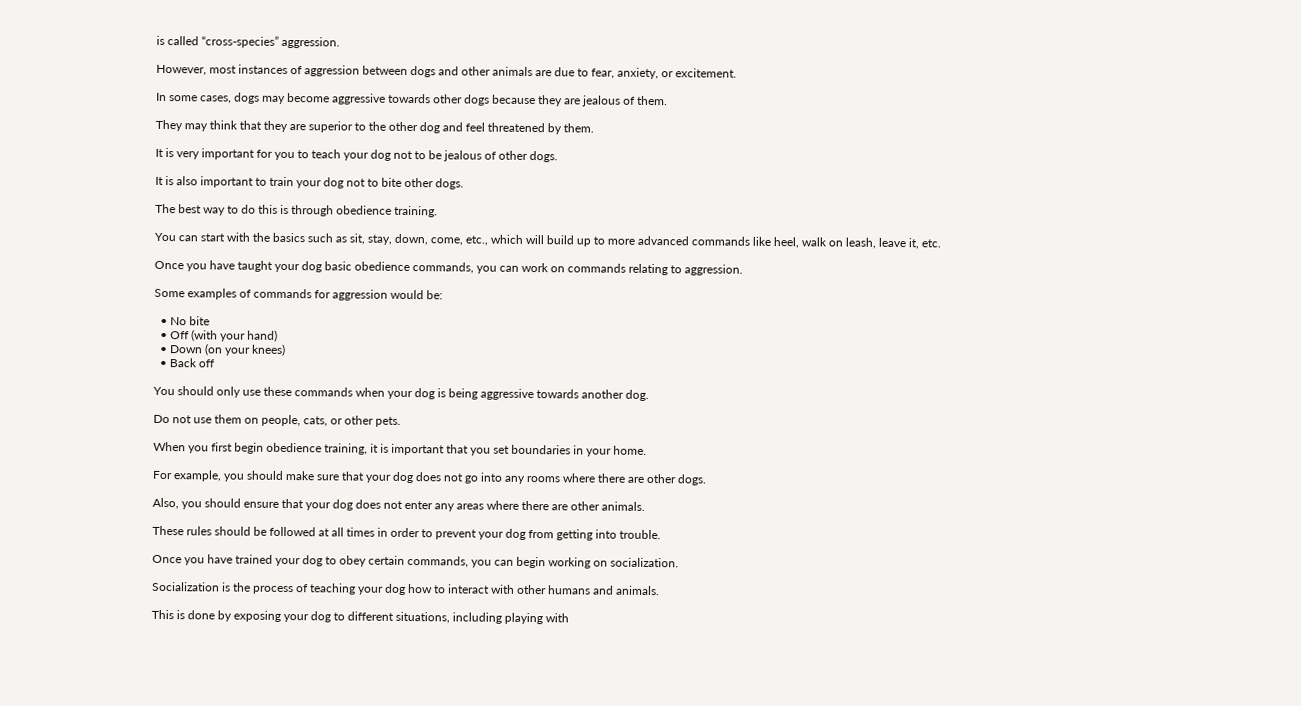is called “cross-species” aggression.

However, most instances of aggression between dogs and other animals are due to fear, anxiety, or excitement.

In some cases, dogs may become aggressive towards other dogs because they are jealous of them.

They may think that they are superior to the other dog and feel threatened by them.

It is very important for you to teach your dog not to be jealous of other dogs.

It is also important to train your dog not to bite other dogs.

The best way to do this is through obedience training.

You can start with the basics such as sit, stay, down, come, etc., which will build up to more advanced commands like heel, walk on leash, leave it, etc.

Once you have taught your dog basic obedience commands, you can work on commands relating to aggression.

Some examples of commands for aggression would be:

  • No bite
  • Off (with your hand)
  • Down (on your knees)
  • Back off

You should only use these commands when your dog is being aggressive towards another dog.

Do not use them on people, cats, or other pets.

When you first begin obedience training, it is important that you set boundaries in your home.

For example, you should make sure that your dog does not go into any rooms where there are other dogs.

Also, you should ensure that your dog does not enter any areas where there are other animals.

These rules should be followed at all times in order to prevent your dog from getting into trouble.

Once you have trained your dog to obey certain commands, you can begin working on socialization.

Socialization is the process of teaching your dog how to interact with other humans and animals.

This is done by exposing your dog to different situations, including playing with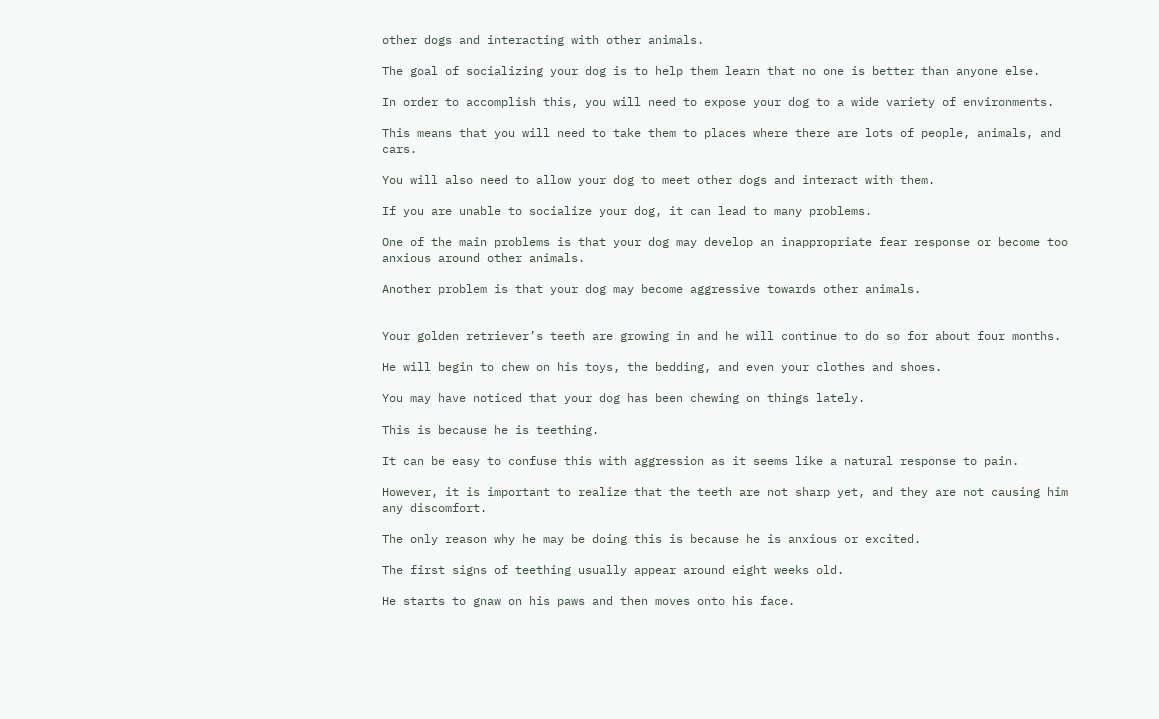other dogs and interacting with other animals.

The goal of socializing your dog is to help them learn that no one is better than anyone else.

In order to accomplish this, you will need to expose your dog to a wide variety of environments.

This means that you will need to take them to places where there are lots of people, animals, and cars.

You will also need to allow your dog to meet other dogs and interact with them.

If you are unable to socialize your dog, it can lead to many problems.

One of the main problems is that your dog may develop an inappropriate fear response or become too anxious around other animals.

Another problem is that your dog may become aggressive towards other animals.


Your golden retriever’s teeth are growing in and he will continue to do so for about four months.

He will begin to chew on his toys, the bedding, and even your clothes and shoes.

You may have noticed that your dog has been chewing on things lately.

This is because he is teething.

It can be easy to confuse this with aggression as it seems like a natural response to pain.

However, it is important to realize that the teeth are not sharp yet, and they are not causing him any discomfort.

The only reason why he may be doing this is because he is anxious or excited.

The first signs of teething usually appear around eight weeks old.

He starts to gnaw on his paws and then moves onto his face.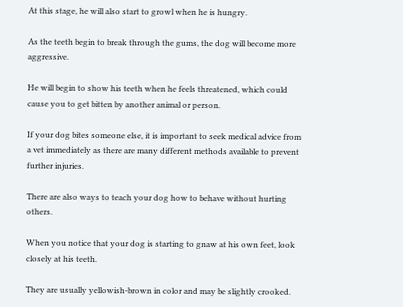At this stage, he will also start to growl when he is hungry.

As the teeth begin to break through the gums, the dog will become more aggressive.

He will begin to show his teeth when he feels threatened, which could cause you to get bitten by another animal or person.

If your dog bites someone else, it is important to seek medical advice from a vet immediately as there are many different methods available to prevent further injuries.

There are also ways to teach your dog how to behave without hurting others.

When you notice that your dog is starting to gnaw at his own feet, look closely at his teeth.

They are usually yellowish-brown in color and may be slightly crooked.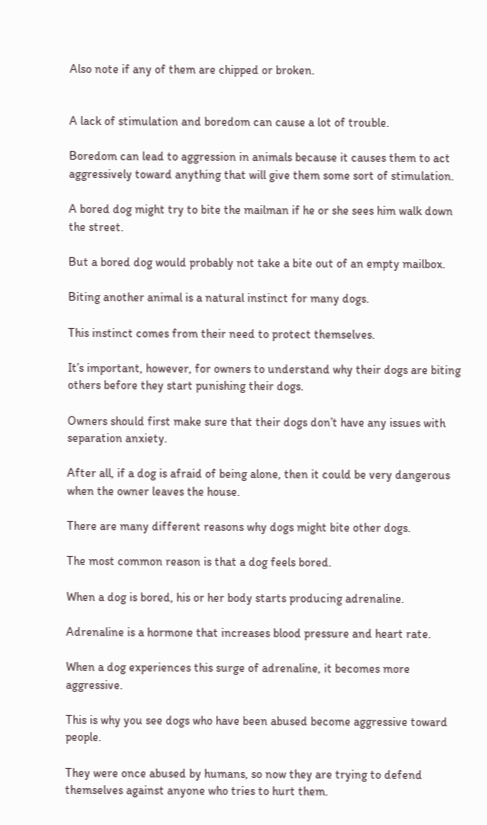Also note if any of them are chipped or broken.


A lack of stimulation and boredom can cause a lot of trouble.

Boredom can lead to aggression in animals because it causes them to act aggressively toward anything that will give them some sort of stimulation.

A bored dog might try to bite the mailman if he or she sees him walk down the street.

But a bored dog would probably not take a bite out of an empty mailbox.

Biting another animal is a natural instinct for many dogs.

This instinct comes from their need to protect themselves.

It’s important, however, for owners to understand why their dogs are biting others before they start punishing their dogs.

Owners should first make sure that their dogs don’t have any issues with separation anxiety.

After all, if a dog is afraid of being alone, then it could be very dangerous when the owner leaves the house.

There are many different reasons why dogs might bite other dogs.

The most common reason is that a dog feels bored.

When a dog is bored, his or her body starts producing adrenaline.

Adrenaline is a hormone that increases blood pressure and heart rate.

When a dog experiences this surge of adrenaline, it becomes more aggressive.

This is why you see dogs who have been abused become aggressive toward people.

They were once abused by humans, so now they are trying to defend themselves against anyone who tries to hurt them.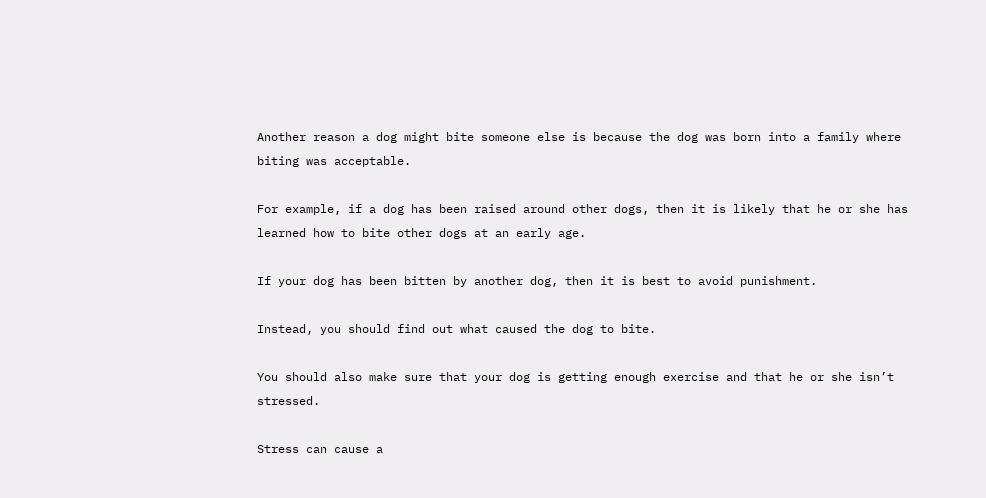Another reason a dog might bite someone else is because the dog was born into a family where biting was acceptable.

For example, if a dog has been raised around other dogs, then it is likely that he or she has learned how to bite other dogs at an early age.

If your dog has been bitten by another dog, then it is best to avoid punishment.

Instead, you should find out what caused the dog to bite.

You should also make sure that your dog is getting enough exercise and that he or she isn’t stressed.

Stress can cause a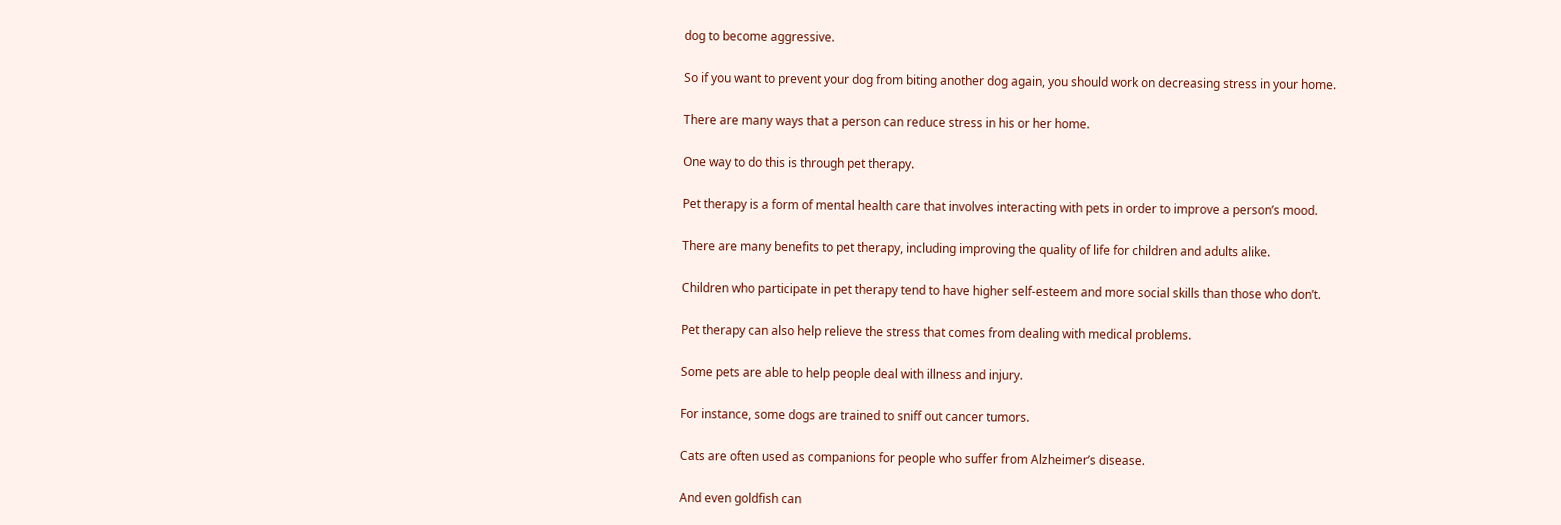dog to become aggressive.

So if you want to prevent your dog from biting another dog again, you should work on decreasing stress in your home.

There are many ways that a person can reduce stress in his or her home.

One way to do this is through pet therapy.

Pet therapy is a form of mental health care that involves interacting with pets in order to improve a person’s mood.

There are many benefits to pet therapy, including improving the quality of life for children and adults alike.

Children who participate in pet therapy tend to have higher self-esteem and more social skills than those who don’t.

Pet therapy can also help relieve the stress that comes from dealing with medical problems.

Some pets are able to help people deal with illness and injury.

For instance, some dogs are trained to sniff out cancer tumors.

Cats are often used as companions for people who suffer from Alzheimer’s disease.

And even goldfish can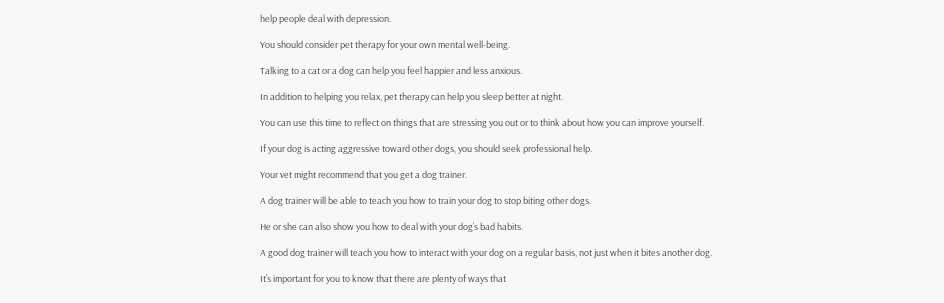help people deal with depression.

You should consider pet therapy for your own mental well-being.

Talking to a cat or a dog can help you feel happier and less anxious.

In addition to helping you relax, pet therapy can help you sleep better at night.

You can use this time to reflect on things that are stressing you out or to think about how you can improve yourself.

If your dog is acting aggressive toward other dogs, you should seek professional help.

Your vet might recommend that you get a dog trainer.

A dog trainer will be able to teach you how to train your dog to stop biting other dogs.

He or she can also show you how to deal with your dog’s bad habits.

A good dog trainer will teach you how to interact with your dog on a regular basis, not just when it bites another dog.

It’s important for you to know that there are plenty of ways that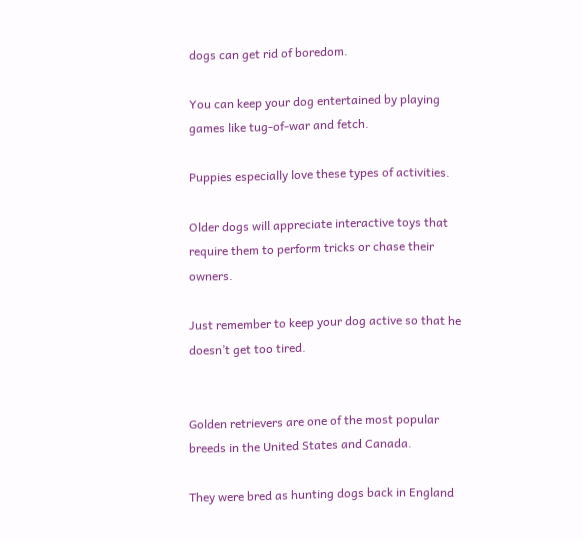dogs can get rid of boredom.

You can keep your dog entertained by playing games like tug-of-war and fetch.

Puppies especially love these types of activities.

Older dogs will appreciate interactive toys that require them to perform tricks or chase their owners.

Just remember to keep your dog active so that he doesn’t get too tired.


Golden retrievers are one of the most popular breeds in the United States and Canada.

They were bred as hunting dogs back in England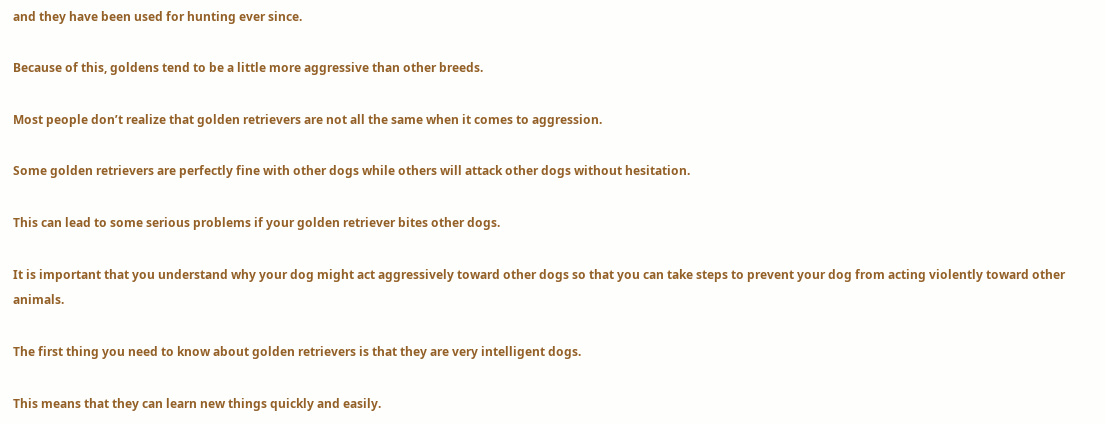and they have been used for hunting ever since.

Because of this, goldens tend to be a little more aggressive than other breeds.

Most people don’t realize that golden retrievers are not all the same when it comes to aggression.

Some golden retrievers are perfectly fine with other dogs while others will attack other dogs without hesitation.

This can lead to some serious problems if your golden retriever bites other dogs.

It is important that you understand why your dog might act aggressively toward other dogs so that you can take steps to prevent your dog from acting violently toward other animals.

The first thing you need to know about golden retrievers is that they are very intelligent dogs.

This means that they can learn new things quickly and easily.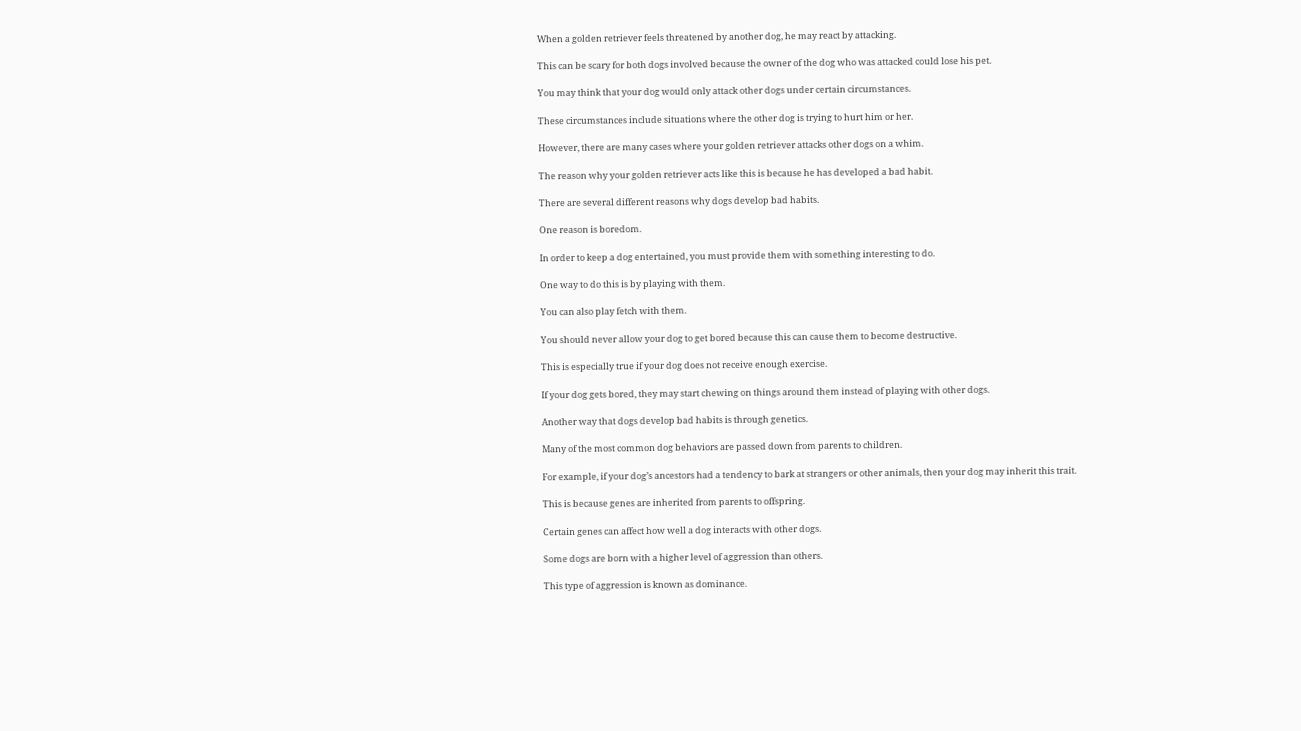When a golden retriever feels threatened by another dog, he may react by attacking.

This can be scary for both dogs involved because the owner of the dog who was attacked could lose his pet.

You may think that your dog would only attack other dogs under certain circumstances.

These circumstances include situations where the other dog is trying to hurt him or her.

However, there are many cases where your golden retriever attacks other dogs on a whim.

The reason why your golden retriever acts like this is because he has developed a bad habit.

There are several different reasons why dogs develop bad habits.

One reason is boredom.

In order to keep a dog entertained, you must provide them with something interesting to do.

One way to do this is by playing with them.

You can also play fetch with them.

You should never allow your dog to get bored because this can cause them to become destructive.

This is especially true if your dog does not receive enough exercise.

If your dog gets bored, they may start chewing on things around them instead of playing with other dogs.

Another way that dogs develop bad habits is through genetics.

Many of the most common dog behaviors are passed down from parents to children.

For example, if your dog’s ancestors had a tendency to bark at strangers or other animals, then your dog may inherit this trait.

This is because genes are inherited from parents to offspring.

Certain genes can affect how well a dog interacts with other dogs.

Some dogs are born with a higher level of aggression than others.

This type of aggression is known as dominance.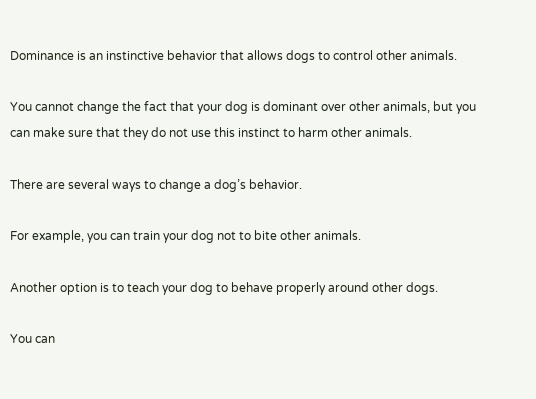Dominance is an instinctive behavior that allows dogs to control other animals.

You cannot change the fact that your dog is dominant over other animals, but you can make sure that they do not use this instinct to harm other animals.

There are several ways to change a dog’s behavior.

For example, you can train your dog not to bite other animals.

Another option is to teach your dog to behave properly around other dogs.

You can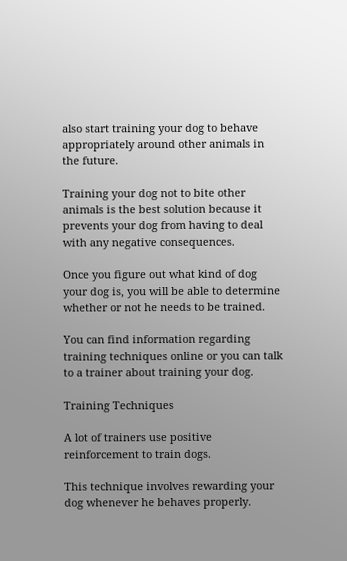also start training your dog to behave appropriately around other animals in the future.

Training your dog not to bite other animals is the best solution because it prevents your dog from having to deal with any negative consequences.

Once you figure out what kind of dog your dog is, you will be able to determine whether or not he needs to be trained.

You can find information regarding training techniques online or you can talk to a trainer about training your dog.

Training Techniques

A lot of trainers use positive reinforcement to train dogs.

This technique involves rewarding your dog whenever he behaves properly.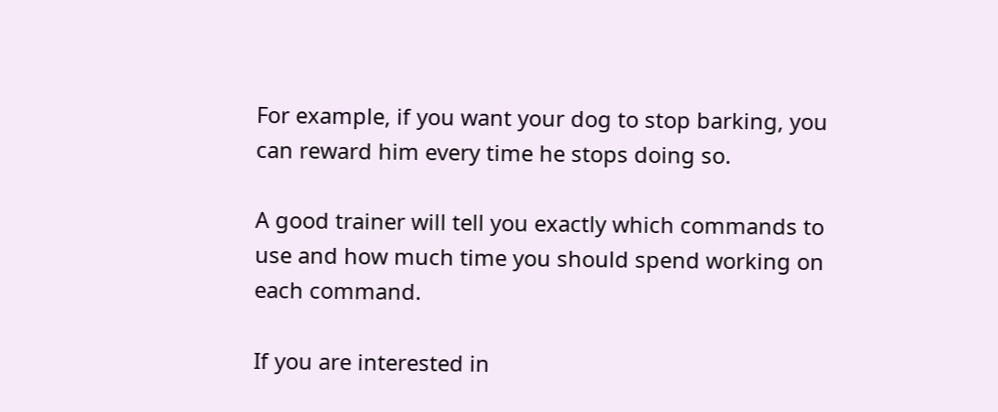For example, if you want your dog to stop barking, you can reward him every time he stops doing so.

A good trainer will tell you exactly which commands to use and how much time you should spend working on each command.

If you are interested in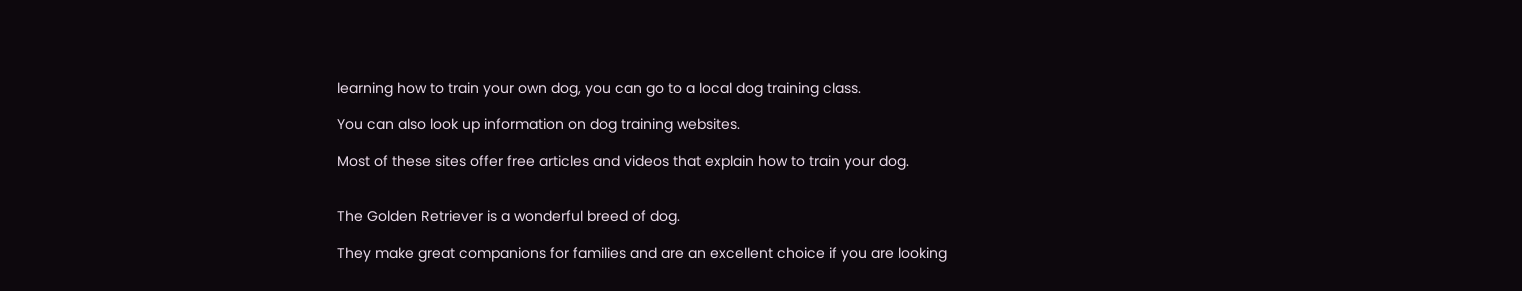learning how to train your own dog, you can go to a local dog training class.

You can also look up information on dog training websites.

Most of these sites offer free articles and videos that explain how to train your dog.


The Golden Retriever is a wonderful breed of dog.

They make great companions for families and are an excellent choice if you are looking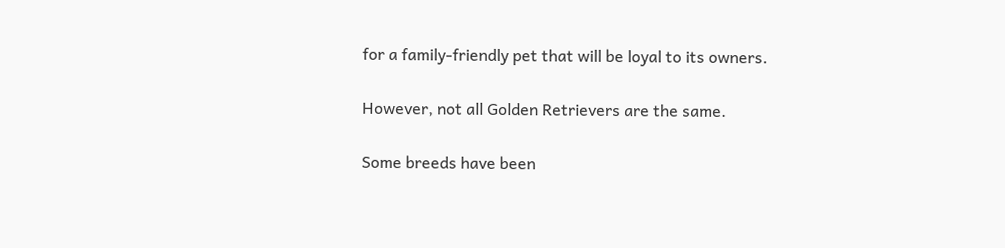for a family-friendly pet that will be loyal to its owners.

However, not all Golden Retrievers are the same.

Some breeds have been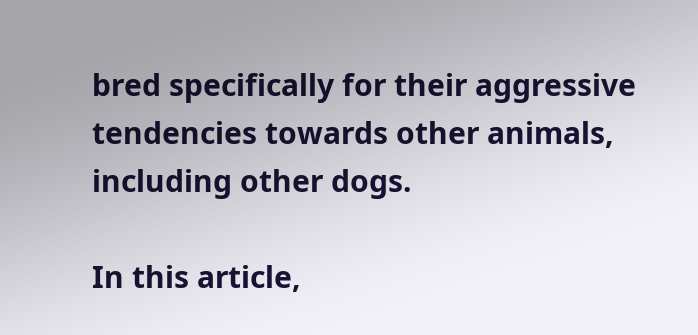bred specifically for their aggressive tendencies towards other animals, including other dogs.

In this article,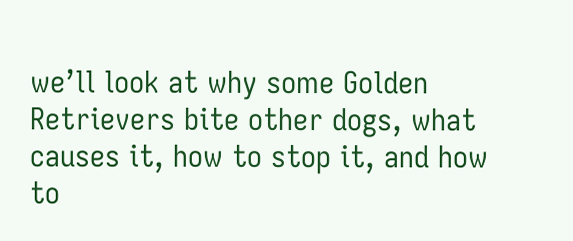we’ll look at why some Golden Retrievers bite other dogs, what causes it, how to stop it, and how to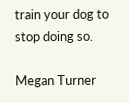train your dog to stop doing so.

Megan Turner